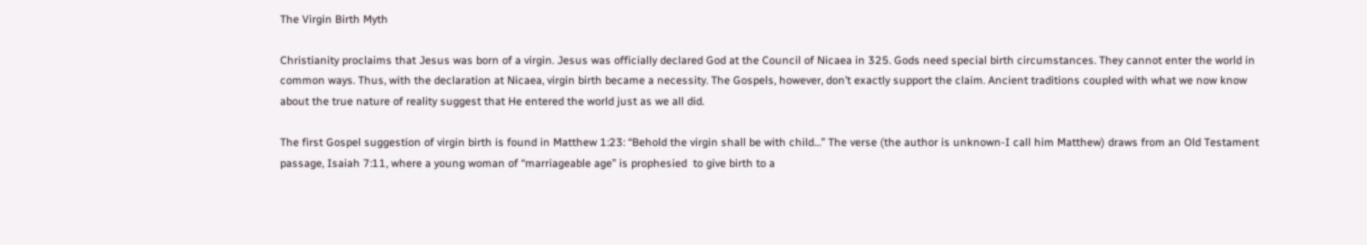The Virgin Birth Myth

Christianity proclaims that Jesus was born of a virgin. Jesus was officially declared God at the Council of Nicaea in 325. Gods need special birth circumstances. They cannot enter the world in common ways. Thus, with the declaration at Nicaea, virgin birth became a necessity. The Gospels, however, don’t exactly support the claim. Ancient traditions coupled with what we now know about the true nature of reality suggest that He entered the world just as we all did.

The first Gospel suggestion of virgin birth is found in Matthew 1:23: “Behold the virgin shall be with child…” The verse (the author is unknown-I call him Matthew) draws from an Old Testament passage, Isaiah 7:11, where a young woman of “marriageable age” is prophesied  to give birth to a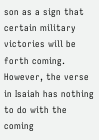son as a sign that certain military victories will be forth coming. However, the verse in Isaiah has nothing to do with the coming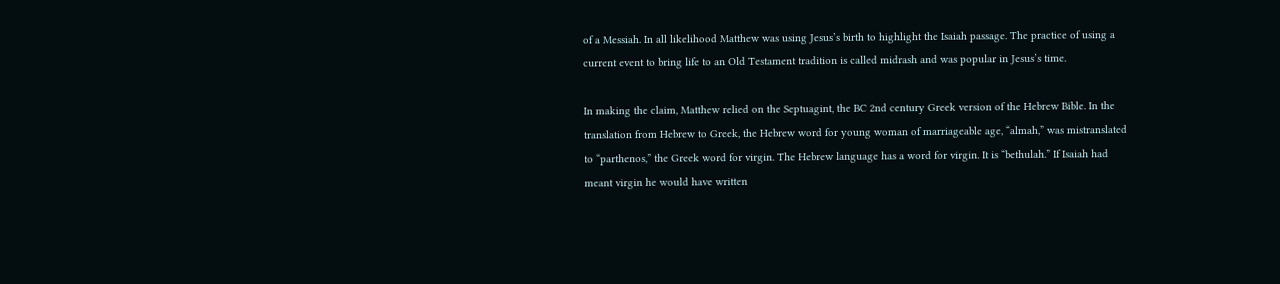of a Messiah. In all likelihood Matthew was using Jesus’s birth to highlight the Isaiah passage. The practice of using a current event to bring life to an Old Testament tradition is called midrash and was popular in Jesus’s time.

In making the claim, Matthew relied on the Septuagint, the BC 2nd century Greek version of the Hebrew Bible. In the translation from Hebrew to Greek, the Hebrew word for young woman of marriageable age, “almah,” was mistranslated to “parthenos,” the Greek word for virgin. The Hebrew language has a word for virgin. It is “bethulah.” If Isaiah had meant virgin he would have written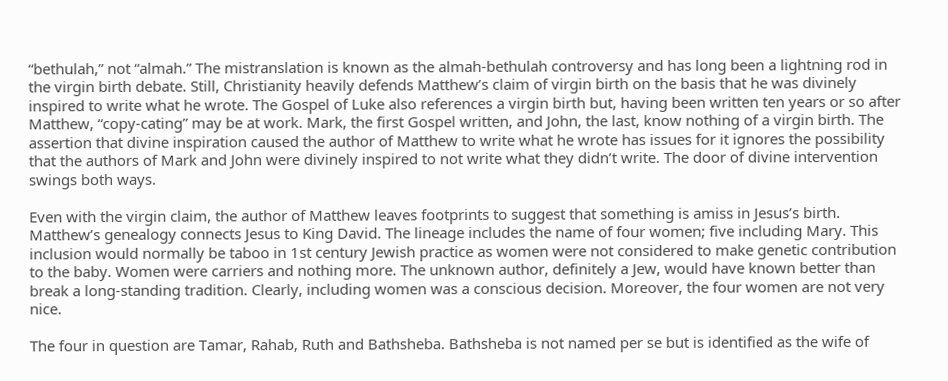“bethulah,” not “almah.” The mistranslation is known as the almah-bethulah controversy and has long been a lightning rod in the virgin birth debate. Still, Christianity heavily defends Matthew’s claim of virgin birth on the basis that he was divinely inspired to write what he wrote. The Gospel of Luke also references a virgin birth but, having been written ten years or so after Matthew, “copy-cating” may be at work. Mark, the first Gospel written, and John, the last, know nothing of a virgin birth. The assertion that divine inspiration caused the author of Matthew to write what he wrote has issues for it ignores the possibility that the authors of Mark and John were divinely inspired to not write what they didn’t write. The door of divine intervention swings both ways.

Even with the virgin claim, the author of Matthew leaves footprints to suggest that something is amiss in Jesus’s birth. Matthew’s genealogy connects Jesus to King David. The lineage includes the name of four women; five including Mary. This inclusion would normally be taboo in 1st century Jewish practice as women were not considered to make genetic contribution to the baby. Women were carriers and nothing more. The unknown author, definitely a Jew, would have known better than break a long-standing tradition. Clearly, including women was a conscious decision. Moreover, the four women are not very nice.

The four in question are Tamar, Rahab, Ruth and Bathsheba. Bathsheba is not named per se but is identified as the wife of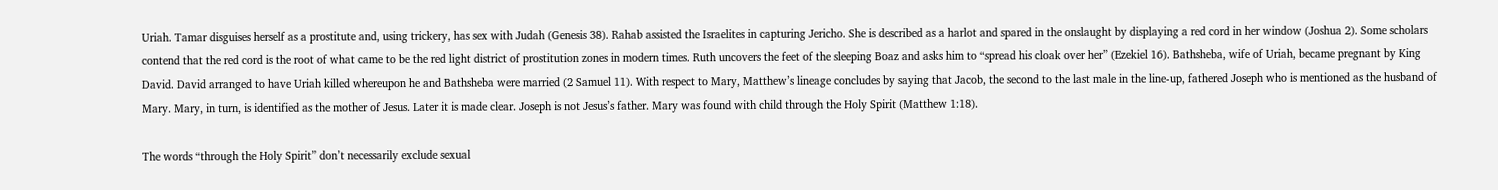Uriah. Tamar disguises herself as a prostitute and, using trickery, has sex with Judah (Genesis 38). Rahab assisted the Israelites in capturing Jericho. She is described as a harlot and spared in the onslaught by displaying a red cord in her window (Joshua 2). Some scholars contend that the red cord is the root of what came to be the red light district of prostitution zones in modern times. Ruth uncovers the feet of the sleeping Boaz and asks him to “spread his cloak over her” (Ezekiel 16). Bathsheba, wife of Uriah, became pregnant by King David. David arranged to have Uriah killed whereupon he and Bathsheba were married (2 Samuel 11). With respect to Mary, Matthew’s lineage concludes by saying that Jacob, the second to the last male in the line-up, fathered Joseph who is mentioned as the husband of Mary. Mary, in turn, is identified as the mother of Jesus. Later it is made clear. Joseph is not Jesus’s father. Mary was found with child through the Holy Spirit (Matthew 1:18).

The words “through the Holy Spirit” don’t necessarily exclude sexual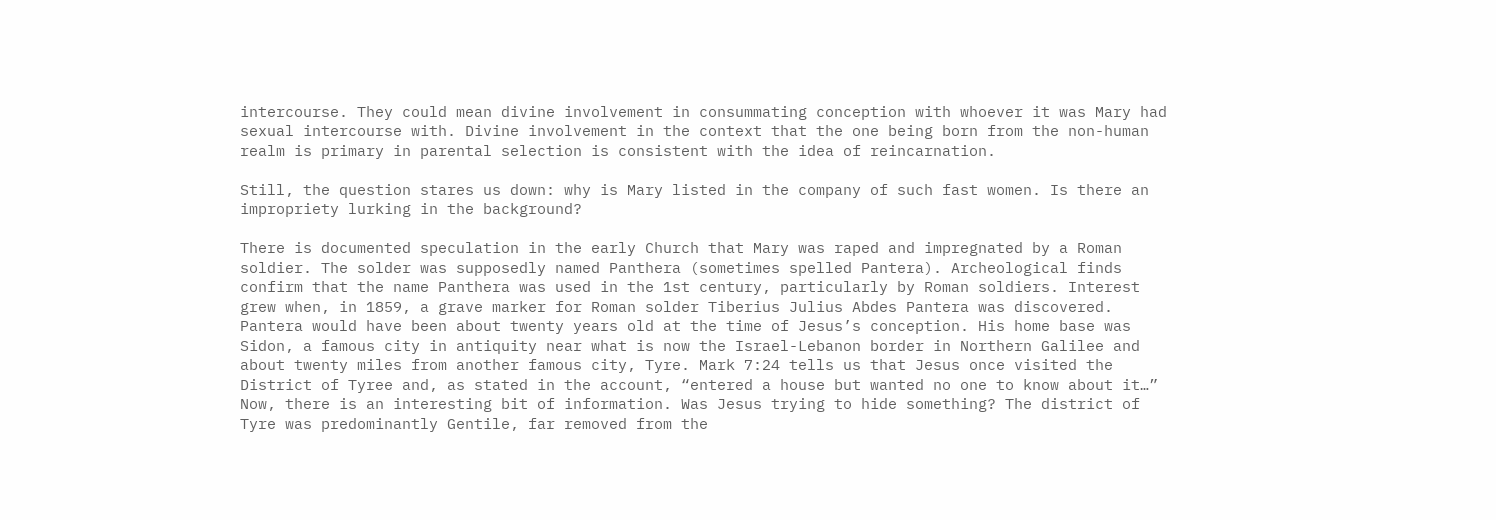intercourse. They could mean divine involvement in consummating conception with whoever it was Mary had sexual intercourse with. Divine involvement in the context that the one being born from the non-human realm is primary in parental selection is consistent with the idea of reincarnation.

Still, the question stares us down: why is Mary listed in the company of such fast women. Is there an impropriety lurking in the background?

There is documented speculation in the early Church that Mary was raped and impregnated by a Roman soldier. The solder was supposedly named Panthera (sometimes spelled Pantera). Archeological finds confirm that the name Panthera was used in the 1st century, particularly by Roman soldiers. Interest grew when, in 1859, a grave marker for Roman solder Tiberius Julius Abdes Pantera was discovered. Pantera would have been about twenty years old at the time of Jesus’s conception. His home base was Sidon, a famous city in antiquity near what is now the Israel-Lebanon border in Northern Galilee and about twenty miles from another famous city, Tyre. Mark 7:24 tells us that Jesus once visited the District of Tyree and, as stated in the account, “entered a house but wanted no one to know about it…” Now, there is an interesting bit of information. Was Jesus trying to hide something? The district of Tyre was predominantly Gentile, far removed from the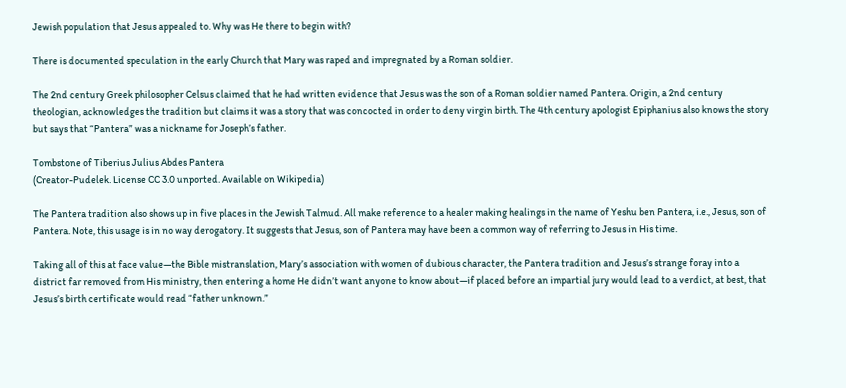Jewish population that Jesus appealed to. Why was He there to begin with?

There is documented speculation in the early Church that Mary was raped and impregnated by a Roman soldier.

The 2nd century Greek philosopher Celsus claimed that he had written evidence that Jesus was the son of a Roman soldier named Pantera. Origin, a 2nd century theologian, acknowledges the tradition but claims it was a story that was concocted in order to deny virgin birth. The 4th century apologist Epiphanius also knows the story but says that “Pantera” was a nickname for Joseph’s father.

Tombstone of Tiberius Julius Abdes Pantera
(Creator-Pudelek. License CC 3.0 unported. Available on Wikipedia)

The Pantera tradition also shows up in five places in the Jewish Talmud. All make reference to a healer making healings in the name of Yeshu ben Pantera, i.e., Jesus, son of Pantera. Note, this usage is in no way derogatory. It suggests that Jesus, son of Pantera may have been a common way of referring to Jesus in His time.

Taking all of this at face value—the Bible mistranslation, Mary’s association with women of dubious character, the Pantera tradition and Jesus’s strange foray into a district far removed from His ministry, then entering a home He didn’t want anyone to know about—if placed before an impartial jury would lead to a verdict, at best, that Jesus’s birth certificate would read “father unknown.”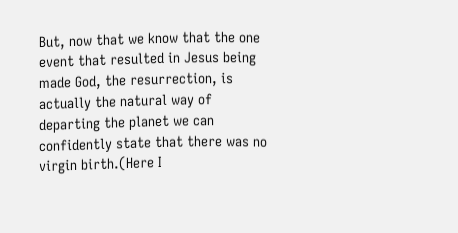But, now that we know that the one event that resulted in Jesus being made God, the resurrection, is actually the natural way of departing the planet we can confidently state that there was no virgin birth.(Here I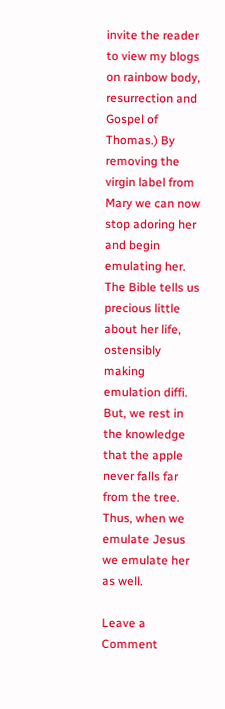invite the reader to view my blogs on rainbow body, resurrection and Gospel of Thomas.) By removing the virgin label from Mary we can now stop adoring her and begin emulating her. The Bible tells us precious little about her life, ostensibly making emulation diffi. But, we rest in the knowledge that the apple never falls far from the tree. Thus, when we emulate Jesus we emulate her as well.

Leave a Comment